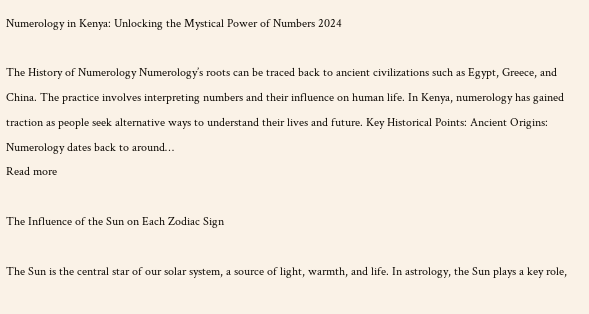Numerology in Kenya: Unlocking the Mystical Power of Numbers 2024

The History of Numerology Numerology’s roots can be traced back to ancient civilizations such as Egypt, Greece, and China. The practice involves interpreting numbers and their influence on human life. In Kenya, numerology has gained traction as people seek alternative ways to understand their lives and future. Key Historical Points: Ancient Origins: Numerology dates back to around…
Read more

The Influence of the Sun on Each Zodiac Sign

The Sun is the central star of our solar system, a source of light, warmth, and life. In astrology, the Sun plays a key role,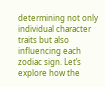determining not only individual character traits but also influencing each zodiac sign. Let’s explore how the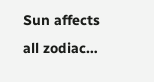Sun affects all zodiac…